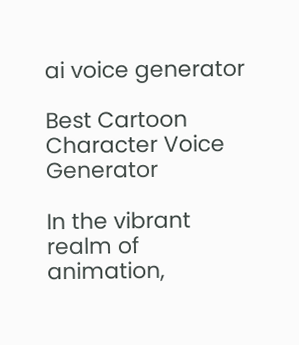ai voice generator

Best Cartoon Character Voice Generator

In the vibrant realm of animation,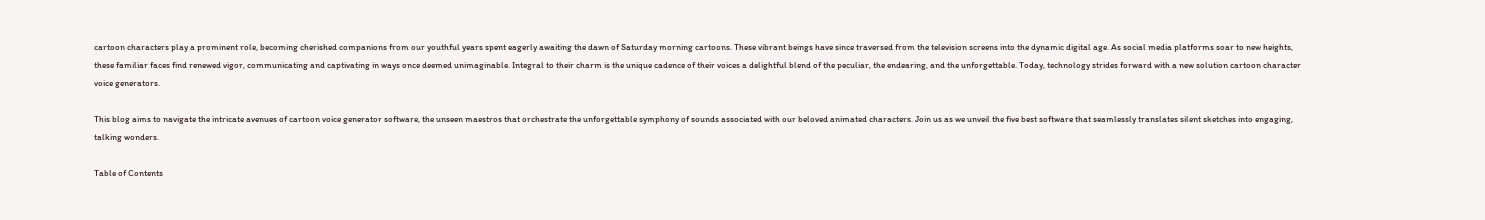cartoon characters play a prominent role, becoming cherished companions from our youthful years spent eagerly awaiting the dawn of Saturday morning cartoons. These vibrant beings have since traversed from the television screens into the dynamic digital age. As social media platforms soar to new heights, these familiar faces find renewed vigor, communicating and captivating in ways once deemed unimaginable. Integral to their charm is the unique cadence of their voices a delightful blend of the peculiar, the endearing, and the unforgettable. Today, technology strides forward with a new solution cartoon character voice generators.

This blog aims to navigate the intricate avenues of cartoon voice generator software, the unseen maestros that orchestrate the unforgettable symphony of sounds associated with our beloved animated characters. Join us as we unveil the five best software that seamlessly translates silent sketches into engaging, talking wonders.

Table of Contents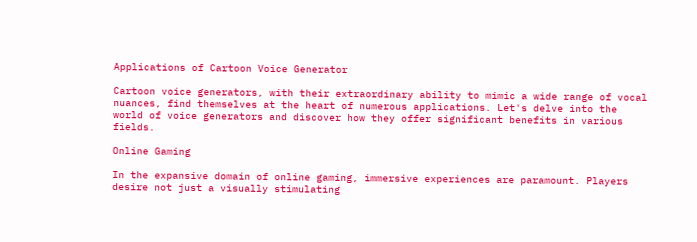Applications of Cartoon Voice Generator

Cartoon voice generators, with their extraordinary ability to mimic a wide range of vocal nuances, find themselves at the heart of numerous applications. Let's delve into the world of voice generators and discover how they offer significant benefits in various fields.

Online Gaming

In the expansive domain of online gaming, immersive experiences are paramount. Players desire not just a visually stimulating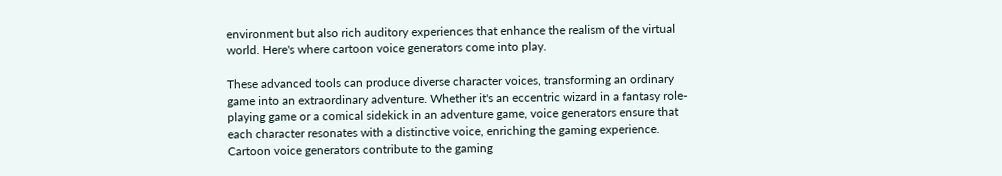environment but also rich auditory experiences that enhance the realism of the virtual world. Here's where cartoon voice generators come into play.

These advanced tools can produce diverse character voices, transforming an ordinary game into an extraordinary adventure. Whether it's an eccentric wizard in a fantasy role-playing game or a comical sidekick in an adventure game, voice generators ensure that each character resonates with a distinctive voice, enriching the gaming experience. Cartoon voice generators contribute to the gaming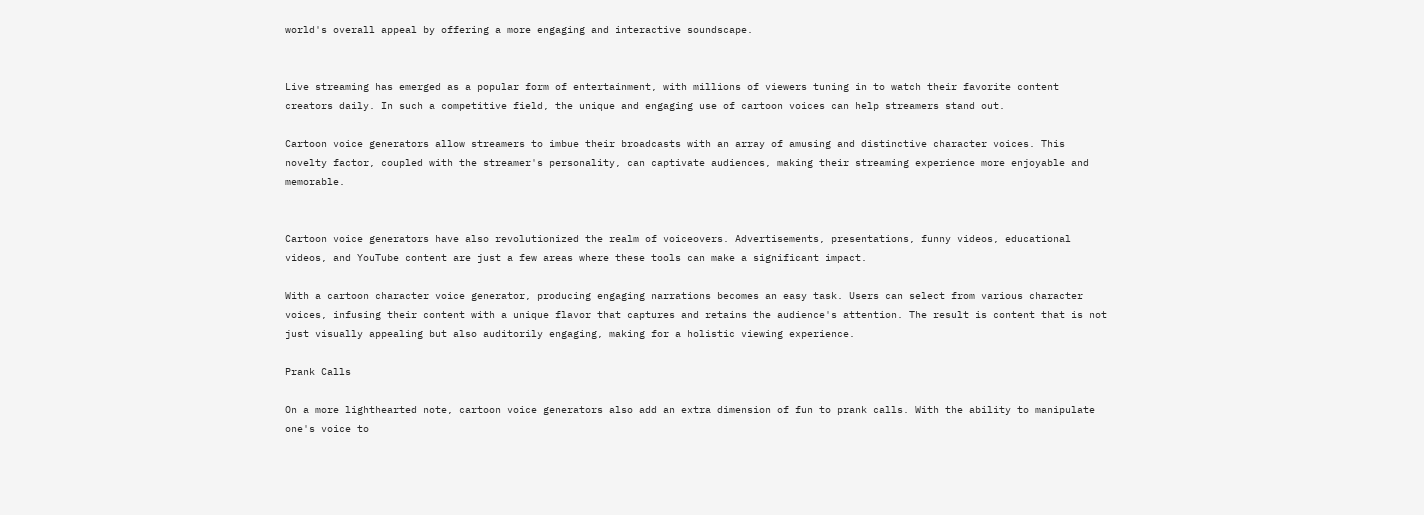world's overall appeal by offering a more engaging and interactive soundscape.


Live streaming has emerged as a popular form of entertainment, with millions of viewers tuning in to watch their favorite content creators daily. In such a competitive field, the unique and engaging use of cartoon voices can help streamers stand out.

Cartoon voice generators allow streamers to imbue their broadcasts with an array of amusing and distinctive character voices. This novelty factor, coupled with the streamer's personality, can captivate audiences, making their streaming experience more enjoyable and memorable.


Cartoon voice generators have also revolutionized the realm of voiceovers. Advertisements, presentations, funny videos, educational videos, and YouTube content are just a few areas where these tools can make a significant impact.

With a cartoon character voice generator, producing engaging narrations becomes an easy task. Users can select from various character voices, infusing their content with a unique flavor that captures and retains the audience's attention. The result is content that is not just visually appealing but also auditorily engaging, making for a holistic viewing experience.

Prank Calls

On a more lighthearted note, cartoon voice generators also add an extra dimension of fun to prank calls. With the ability to manipulate one's voice to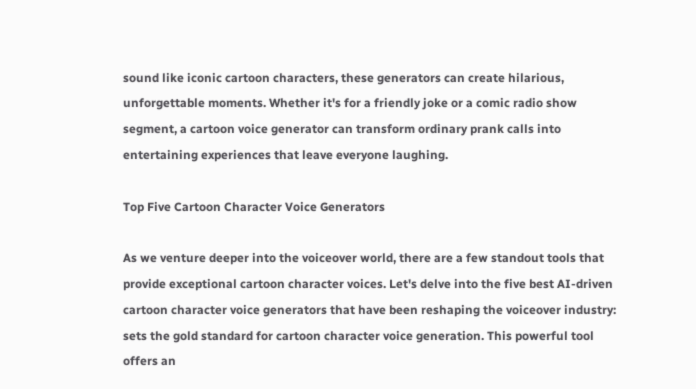sound like iconic cartoon characters, these generators can create hilarious, unforgettable moments. Whether it's for a friendly joke or a comic radio show segment, a cartoon voice generator can transform ordinary prank calls into entertaining experiences that leave everyone laughing.

Top Five Cartoon Character Voice Generators

As we venture deeper into the voiceover world, there are a few standout tools that provide exceptional cartoon character voices. Let's delve into the five best AI-driven cartoon character voice generators that have been reshaping the voiceover industry: sets the gold standard for cartoon character voice generation. This powerful tool offers an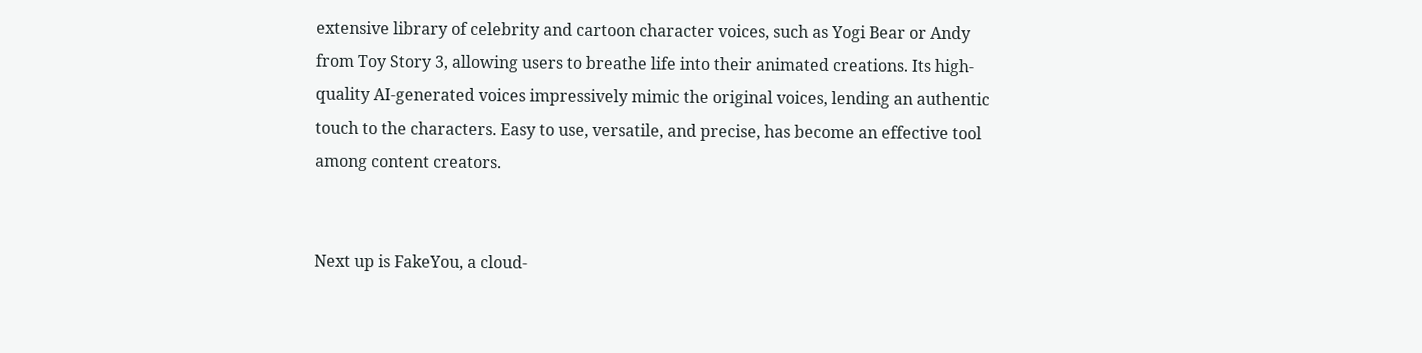extensive library of celebrity and cartoon character voices, such as Yogi Bear or Andy from Toy Story 3, allowing users to breathe life into their animated creations. Its high-quality AI-generated voices impressively mimic the original voices, lending an authentic touch to the characters. Easy to use, versatile, and precise, has become an effective tool among content creators.


Next up is FakeYou, a cloud-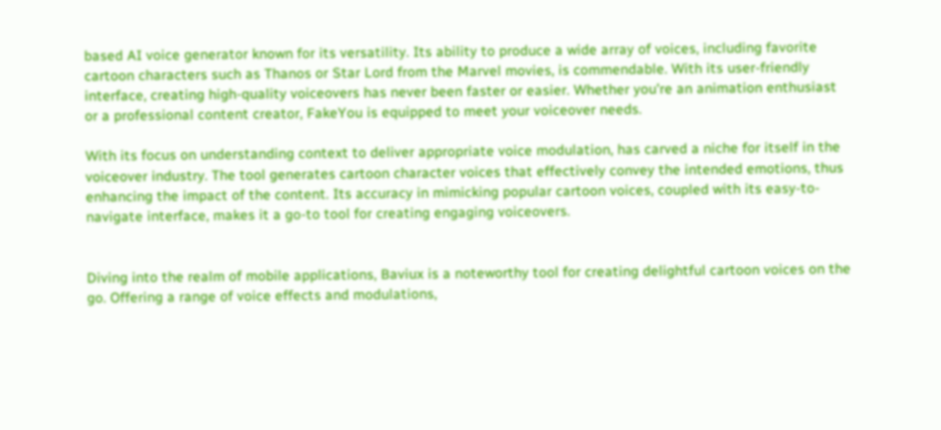based AI voice generator known for its versatility. Its ability to produce a wide array of voices, including favorite cartoon characters such as Thanos or Star Lord from the Marvel movies, is commendable. With its user-friendly interface, creating high-quality voiceovers has never been faster or easier. Whether you're an animation enthusiast or a professional content creator, FakeYou is equipped to meet your voiceover needs.

With its focus on understanding context to deliver appropriate voice modulation, has carved a niche for itself in the voiceover industry. The tool generates cartoon character voices that effectively convey the intended emotions, thus enhancing the impact of the content. Its accuracy in mimicking popular cartoon voices, coupled with its easy-to-navigate interface, makes it a go-to tool for creating engaging voiceovers.


Diving into the realm of mobile applications, Baviux is a noteworthy tool for creating delightful cartoon voices on the go. Offering a range of voice effects and modulations,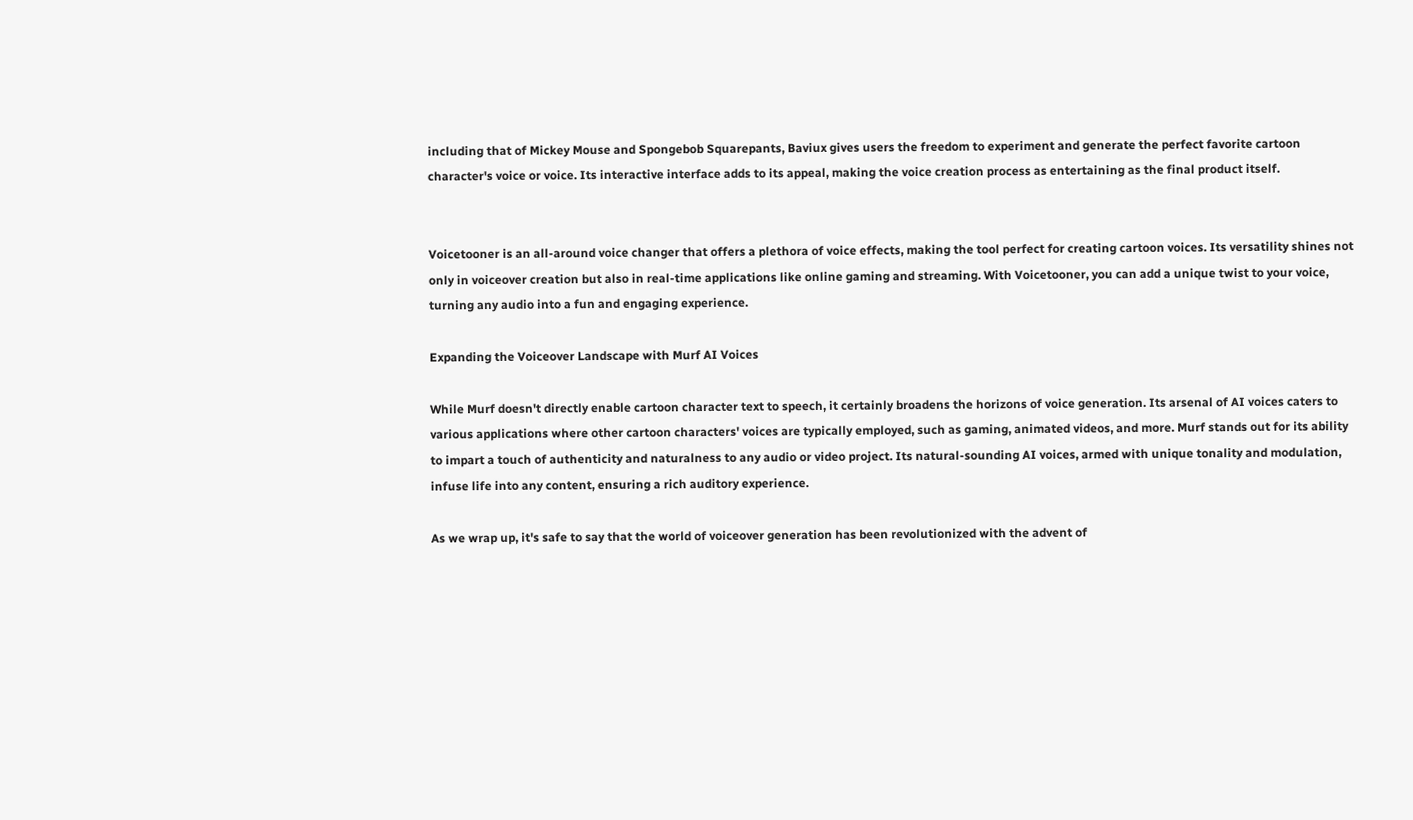including that of Mickey Mouse and Spongebob Squarepants, Baviux gives users the freedom to experiment and generate the perfect favorite cartoon character's voice or voice. Its interactive interface adds to its appeal, making the voice creation process as entertaining as the final product itself.


Voicetooner is an all-around voice changer that offers a plethora of voice effects, making the tool perfect for creating cartoon voices. Its versatility shines not only in voiceover creation but also in real-time applications like online gaming and streaming. With Voicetooner, you can add a unique twist to your voice, turning any audio into a fun and engaging experience.

Expanding the Voiceover Landscape with Murf AI Voices

While Murf doesn't directly enable cartoon character text to speech, it certainly broadens the horizons of voice generation. Its arsenal of AI voices caters to various applications where other cartoon characters' voices are typically employed, such as gaming, animated videos, and more. Murf stands out for its ability to impart a touch of authenticity and naturalness to any audio or video project. Its natural-sounding AI voices, armed with unique tonality and modulation, infuse life into any content, ensuring a rich auditory experience.

As we wrap up, it's safe to say that the world of voiceover generation has been revolutionized with the advent of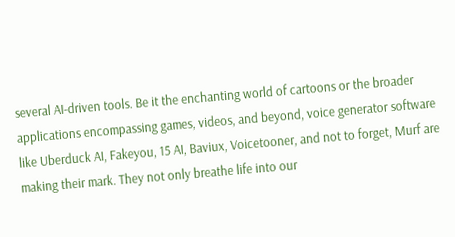several AI-driven tools. Be it the enchanting world of cartoons or the broader applications encompassing games, videos, and beyond, voice generator software like Uberduck AI, Fakeyou, 15 AI, Baviux, Voicetooner, and not to forget, Murf are making their mark. They not only breathe life into our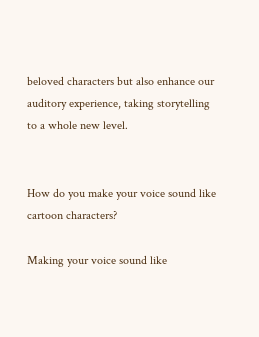beloved characters but also enhance our auditory experience, taking storytelling to a whole new level.


How do you make your voice sound like cartoon characters?

Making your voice sound like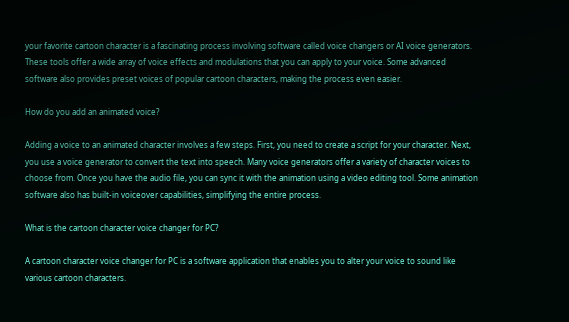your favorite cartoon character is a fascinating process involving software called voice changers or AI voice generators. These tools offer a wide array of voice effects and modulations that you can apply to your voice. Some advanced software also provides preset voices of popular cartoon characters, making the process even easier.

How do you add an animated voice?

Adding a voice to an animated character involves a few steps. First, you need to create a script for your character. Next, you use a voice generator to convert the text into speech. Many voice generators offer a variety of character voices to choose from. Once you have the audio file, you can sync it with the animation using a video editing tool. Some animation software also has built-in voiceover capabilities, simplifying the entire process.

What is the cartoon character voice changer for PC?

A cartoon character voice changer for PC is a software application that enables you to alter your voice to sound like various cartoon characters.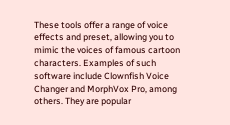These tools offer a range of voice effects and preset, allowing you to mimic the voices of famous cartoon characters. Examples of such software include Clownfish Voice Changer and MorphVox Pro, among others. They are popular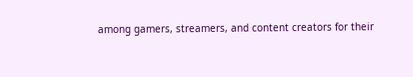among gamers, streamers, and content creators for their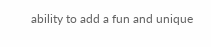ability to add a fun and unique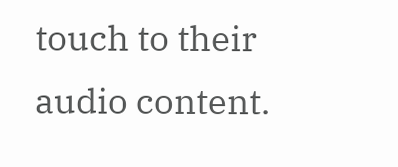touch to their audio content.